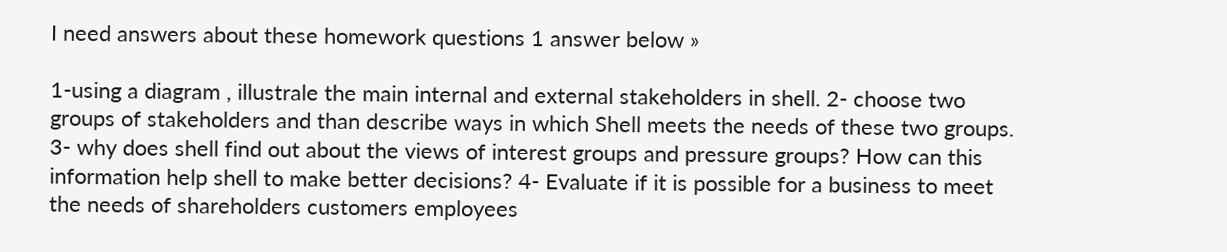I need answers about these homework questions 1 answer below »

1-using a diagram , illustrale the main internal and external stakeholders in shell. 2- choose two groups of stakeholders and than describe ways in which Shell meets the needs of these two groups. 3- why does shell find out about the views of interest groups and pressure groups? How can this information help shell to make better decisions? 4- Evaluate if it is possible for a business to meet the needs of shareholders customers employees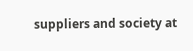suppliers and society at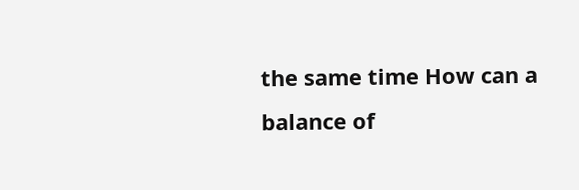the same time How can a balance of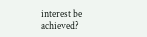interest be achieved?